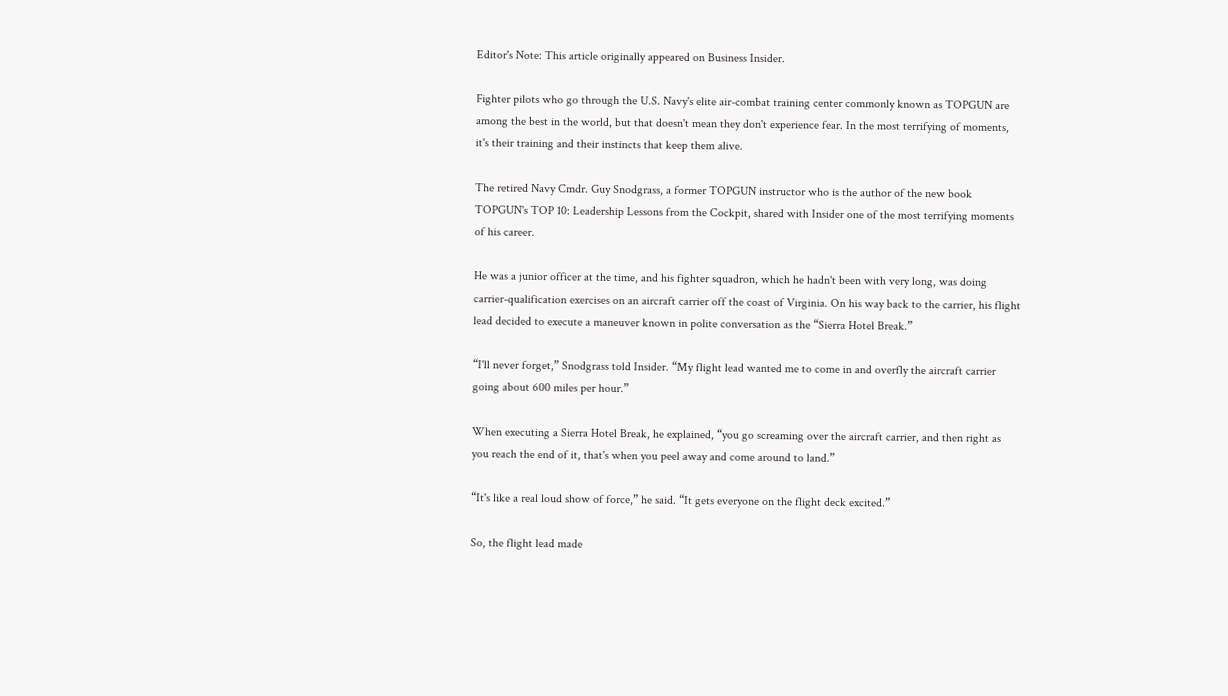Editor's Note: This article originally appeared on Business Insider.

Fighter pilots who go through the U.S. Navy's elite air-combat training center commonly known as TOPGUN are among the best in the world, but that doesn't mean they don't experience fear. In the most terrifying of moments, it's their training and their instincts that keep them alive.

The retired Navy Cmdr. Guy Snodgrass, a former TOPGUN instructor who is the author of the new book TOPGUN's TOP 10: Leadership Lessons from the Cockpit, shared with Insider one of the most terrifying moments of his career.

He was a junior officer at the time, and his fighter squadron, which he hadn't been with very long, was doing carrier-qualification exercises on an aircraft carrier off the coast of Virginia. On his way back to the carrier, his flight lead decided to execute a maneuver known in polite conversation as the “Sierra Hotel Break.”

“I'll never forget,” Snodgrass told Insider. “My flight lead wanted me to come in and overfly the aircraft carrier going about 600 miles per hour.”

When executing a Sierra Hotel Break, he explained, “you go screaming over the aircraft carrier, and then right as you reach the end of it, that's when you peel away and come around to land.”

“It's like a real loud show of force,” he said. “It gets everyone on the flight deck excited.”

So, the flight lead made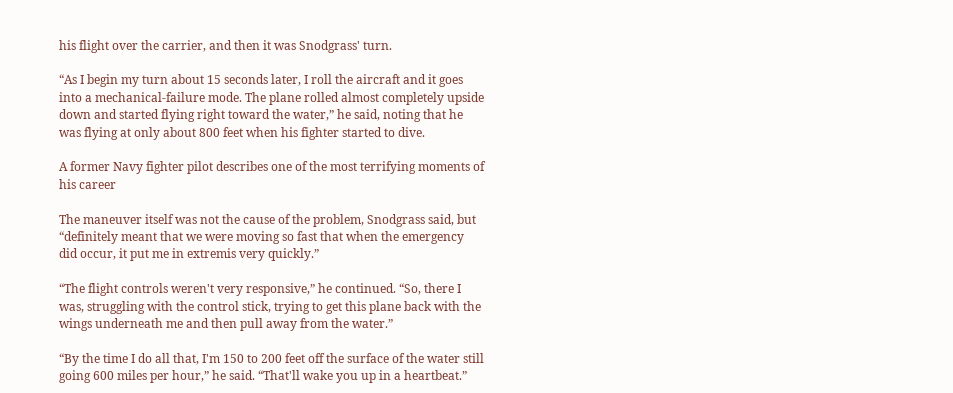his flight over the carrier, and then it was Snodgrass' turn.

“As I begin my turn about 15 seconds later, I roll the aircraft and it goes into a mechanical-failure mode. The plane rolled almost completely upside down and started flying right toward the water,” he said, noting that he was flying at only about 800 feet when his fighter started to dive.

A former Navy fighter pilot describes one of the most terrifying moments of his career

The maneuver itself was not the cause of the problem, Snodgrass said, but “definitely meant that we were moving so fast that when the emergency did occur, it put me in extremis very quickly.”

“The flight controls weren't very responsive,” he continued. “So, there I was, struggling with the control stick, trying to get this plane back with the wings underneath me and then pull away from the water.”

“By the time I do all that, I'm 150 to 200 feet off the surface of the water still going 600 miles per hour,” he said. “That'll wake you up in a heartbeat.”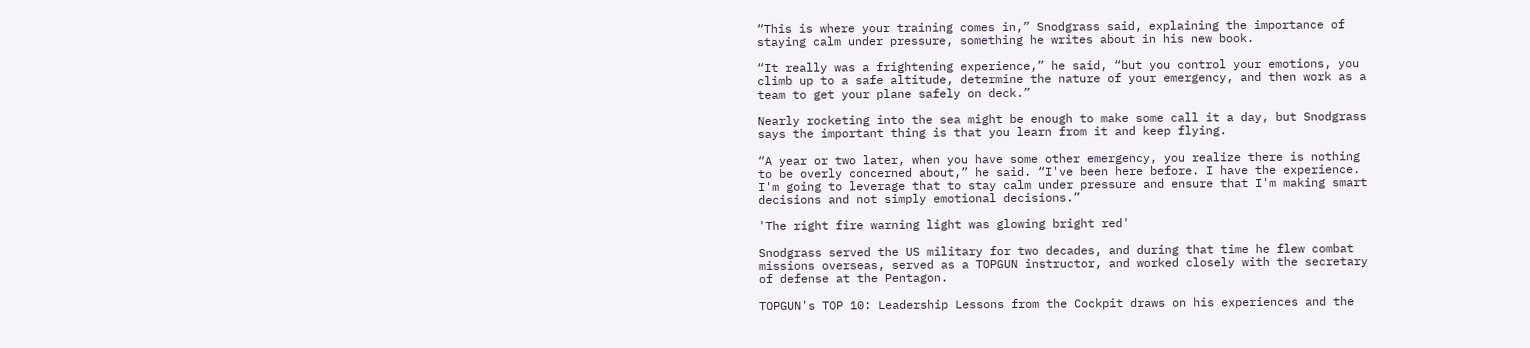“This is where your training comes in,” Snodgrass said, explaining the importance of staying calm under pressure, something he writes about in his new book.

“It really was a frightening experience,” he said, “but you control your emotions, you climb up to a safe altitude, determine the nature of your emergency, and then work as a team to get your plane safely on deck.”

Nearly rocketing into the sea might be enough to make some call it a day, but Snodgrass says the important thing is that you learn from it and keep flying.

“A year or two later, when you have some other emergency, you realize there is nothing to be overly concerned about,” he said. “I've been here before. I have the experience. I'm going to leverage that to stay calm under pressure and ensure that I'm making smart decisions and not simply emotional decisions.”

'The right fire warning light was glowing bright red'

Snodgrass served the US military for two decades, and during that time he flew combat missions overseas, served as a TOPGUN instructor, and worked closely with the secretary of defense at the Pentagon.

TOPGUN's TOP 10: Leadership Lessons from the Cockpit draws on his experiences and the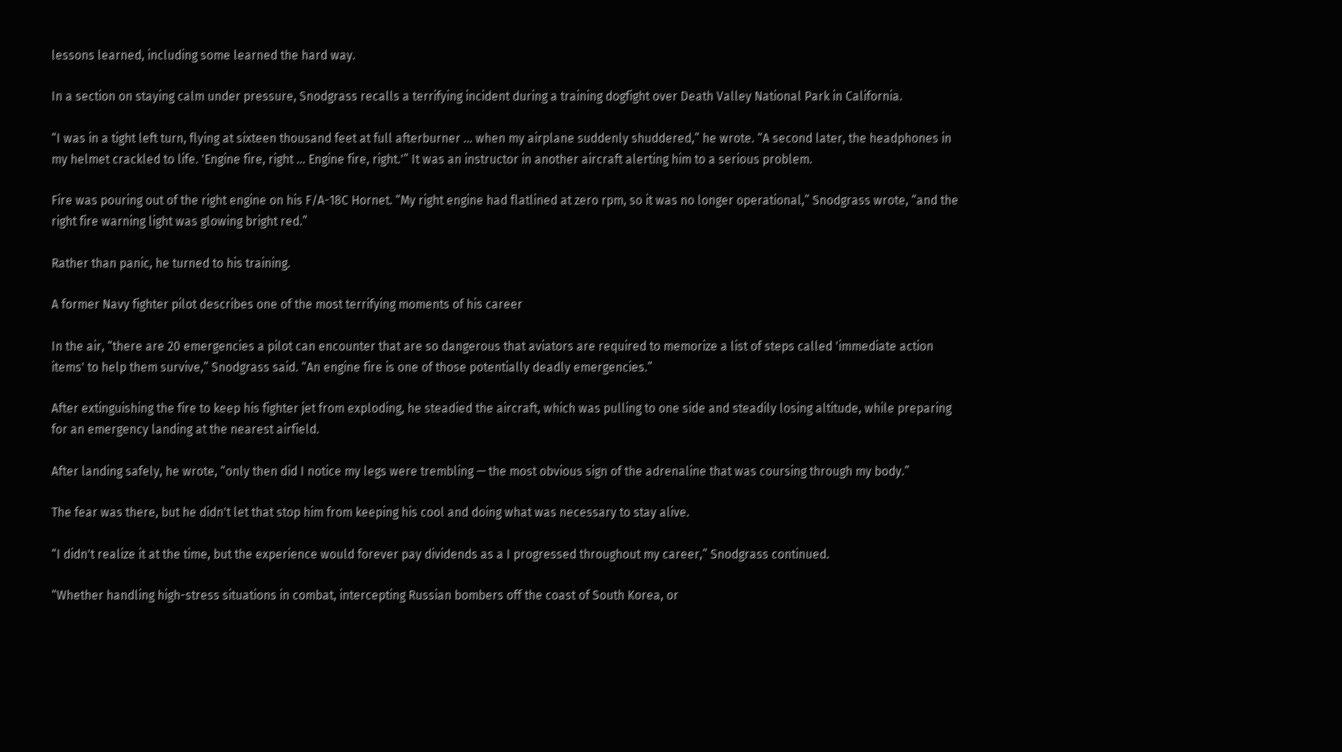lessons learned, including some learned the hard way.

In a section on staying calm under pressure, Snodgrass recalls a terrifying incident during a training dogfight over Death Valley National Park in California.

“I was in a tight left turn, flying at sixteen thousand feet at full afterburner … when my airplane suddenly shuddered,” he wrote. “A second later, the headphones in my helmet crackled to life. 'Engine fire, right … Engine fire, right.'” It was an instructor in another aircraft alerting him to a serious problem.

Fire was pouring out of the right engine on his F/A-18C Hornet. “My right engine had flatlined at zero rpm, so it was no longer operational,” Snodgrass wrote, “and the right fire warning light was glowing bright red.”

Rather than panic, he turned to his training.

A former Navy fighter pilot describes one of the most terrifying moments of his career

In the air, “there are 20 emergencies a pilot can encounter that are so dangerous that aviators are required to memorize a list of steps called 'immediate action items' to help them survive,” Snodgrass said. “An engine fire is one of those potentially deadly emergencies.”

After extinguishing the fire to keep his fighter jet from exploding, he steadied the aircraft, which was pulling to one side and steadily losing altitude, while preparing for an emergency landing at the nearest airfield.

After landing safely, he wrote, “only then did I notice my legs were trembling — the most obvious sign of the adrenaline that was coursing through my body.”

The fear was there, but he didn't let that stop him from keeping his cool and doing what was necessary to stay alive.

“I didn't realize it at the time, but the experience would forever pay dividends as a I progressed throughout my career,” Snodgrass continued.

“Whether handling high-stress situations in combat, intercepting Russian bombers off the coast of South Korea, or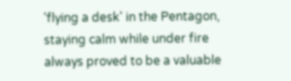'flying a desk' in the Pentagon, staying calm while under fire always proved to be a valuable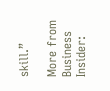skill.”

More from Business Insider: